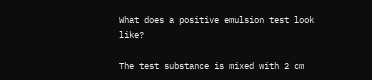What does a positive emulsion test look like?

The test substance is mixed with 2 cm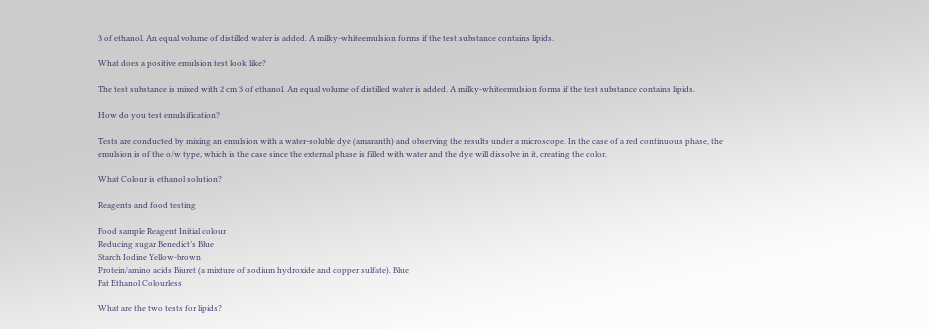3 of ethanol. An equal volume of distilled water is added. A milky-whiteemulsion forms if the test substance contains lipids.

What does a positive emulsion test look like?

The test substance is mixed with 2 cm 3 of ethanol. An equal volume of distilled water is added. A milky-whiteemulsion forms if the test substance contains lipids.

How do you test emulsification?

Tests are conducted by mixing an emulsion with a water-soluble dye (amaranth) and observing the results under a microscope. In the case of a red continuous phase, the emulsion is of the o/w type, which is the case since the external phase is filled with water and the dye will dissolve in it, creating the color.

What Colour is ethanol solution?

Reagents and food testing

Food sample Reagent Initial colour
Reducing sugar Benedict’s Blue
Starch Iodine Yellow-brown
Protein/amino acids Biuret (a mixture of sodium hydroxide and copper sulfate). Blue
Fat Ethanol Colourless

What are the two tests for lipids?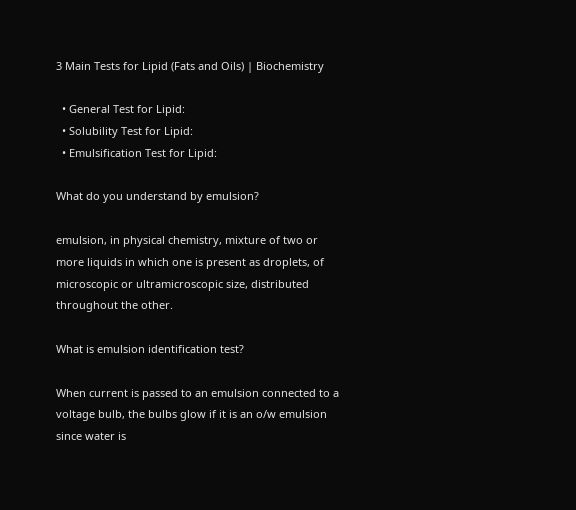3 Main Tests for Lipid (Fats and Oils) | Biochemistry

  • General Test for Lipid:
  • Solubility Test for Lipid:
  • Emulsification Test for Lipid:

What do you understand by emulsion?

emulsion, in physical chemistry, mixture of two or more liquids in which one is present as droplets, of microscopic or ultramicroscopic size, distributed throughout the other.

What is emulsion identification test?

When current is passed to an emulsion connected to a voltage bulb, the bulbs glow if it is an o/w emulsion since water is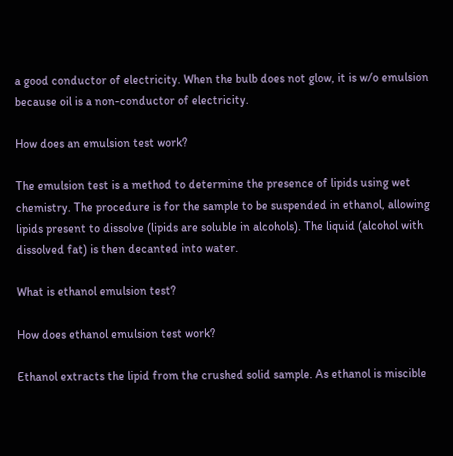a good conductor of electricity. When the bulb does not glow, it is w/o emulsion because oil is a non-conductor of electricity.

How does an emulsion test work?

The emulsion test is a method to determine the presence of lipids using wet chemistry. The procedure is for the sample to be suspended in ethanol, allowing lipids present to dissolve (lipids are soluble in alcohols). The liquid (alcohol with dissolved fat) is then decanted into water.

What is ethanol emulsion test?

How does ethanol emulsion test work?

Ethanol extracts the lipid from the crushed solid sample. As ethanol is miscible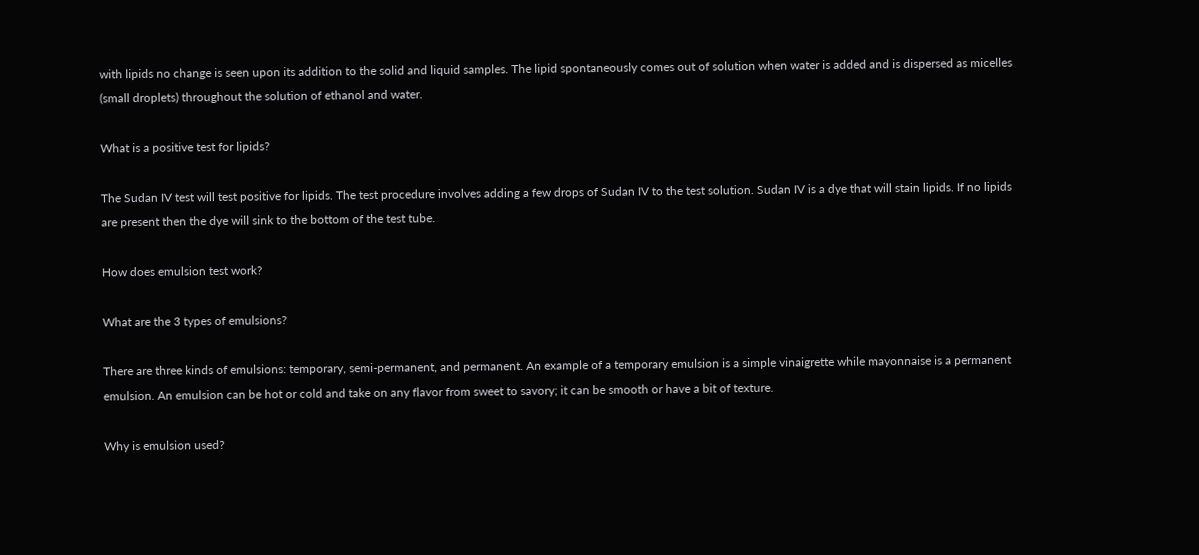with lipids no change is seen upon its addition to the solid and liquid samples. The lipid spontaneously comes out of solution when water is added and is dispersed as micelles (small droplets) throughout the solution of ethanol and water.

What is a positive test for lipids?

The Sudan IV test will test positive for lipids. The test procedure involves adding a few drops of Sudan IV to the test solution. Sudan IV is a dye that will stain lipids. If no lipids are present then the dye will sink to the bottom of the test tube.

How does emulsion test work?

What are the 3 types of emulsions?

There are three kinds of emulsions: temporary, semi-permanent, and permanent. An example of a temporary emulsion is a simple vinaigrette while mayonnaise is a permanent emulsion. An emulsion can be hot or cold and take on any flavor from sweet to savory; it can be smooth or have a bit of texture.

Why is emulsion used?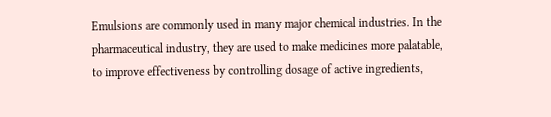Emulsions are commonly used in many major chemical industries. In the pharmaceutical industry, they are used to make medicines more palatable, to improve effectiveness by controlling dosage of active ingredients,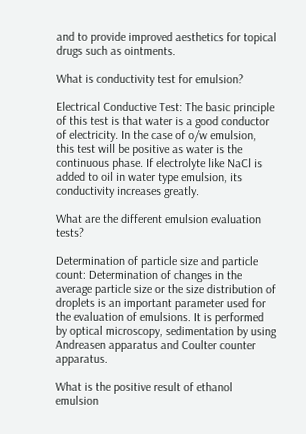and to provide improved aesthetics for topical drugs such as ointments.

What is conductivity test for emulsion?

Electrical Conductive Test: The basic principle of this test is that water is a good conductor of electricity. In the case of o/w emulsion, this test will be positive as water is the continuous phase. If electrolyte like NaCl is added to oil in water type emulsion, its conductivity increases greatly.

What are the different emulsion evaluation tests?

Determination of particle size and particle count: Determination of changes in the average particle size or the size distribution of droplets is an important parameter used for the evaluation of emulsions. It is performed by optical microscopy, sedimentation by using Andreasen apparatus and Coulter counter apparatus.

What is the positive result of ethanol emulsion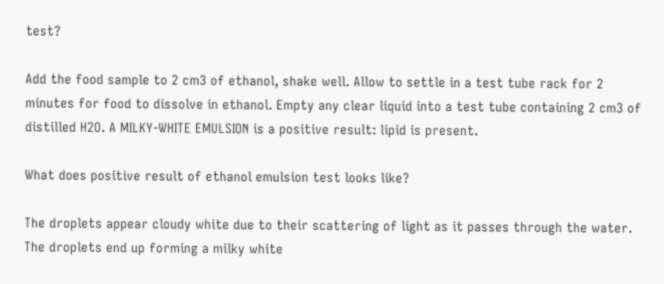test?

Add the food sample to 2 cm3 of ethanol, shake well. Allow to settle in a test tube rack for 2 minutes for food to dissolve in ethanol. Empty any clear liquid into a test tube containing 2 cm3 of distilled H2O. A MILKY-WHITE EMULSION is a positive result: lipid is present.

What does positive result of ethanol emulsion test looks like?

The droplets appear cloudy white due to their scattering of light as it passes through the water. The droplets end up forming a milky white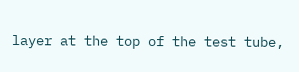layer at the top of the test tube,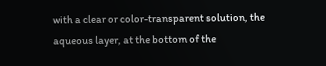with a clear or color-transparent solution, the aqueous layer, at the bottom of the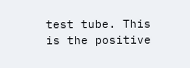test tube. This is the positive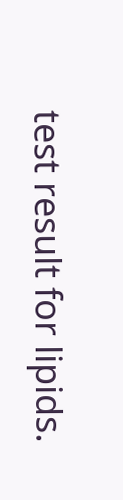test result for lipids.